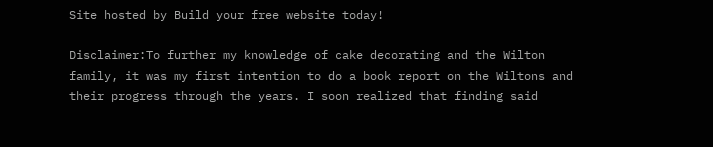Site hosted by Build your free website today!

Disclaimer:To further my knowledge of cake decorating and the Wilton family, it was my first intention to do a book report on the Wiltons and their progress through the years. I soon realized that finding said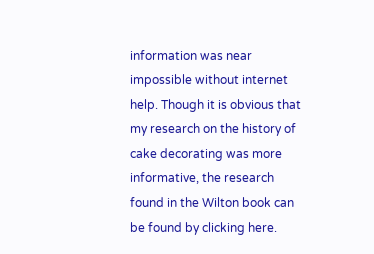information was near impossible without internet help. Though it is obvious that my research on the history of cake decorating was more informative, the research found in the Wilton book can be found by clicking here.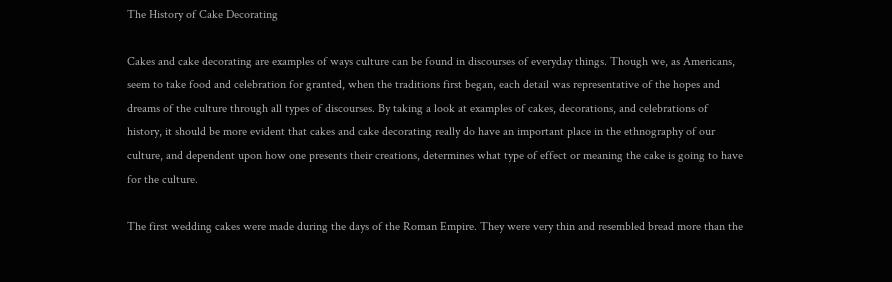The History of Cake Decorating

Cakes and cake decorating are examples of ways culture can be found in discourses of everyday things. Though we, as Americans, seem to take food and celebration for granted, when the traditions first began, each detail was representative of the hopes and dreams of the culture through all types of discourses. By taking a look at examples of cakes, decorations, and celebrations of history, it should be more evident that cakes and cake decorating really do have an important place in the ethnography of our culture, and dependent upon how one presents their creations, determines what type of effect or meaning the cake is going to have for the culture.

The first wedding cakes were made during the days of the Roman Empire. They were very thin and resembled bread more than the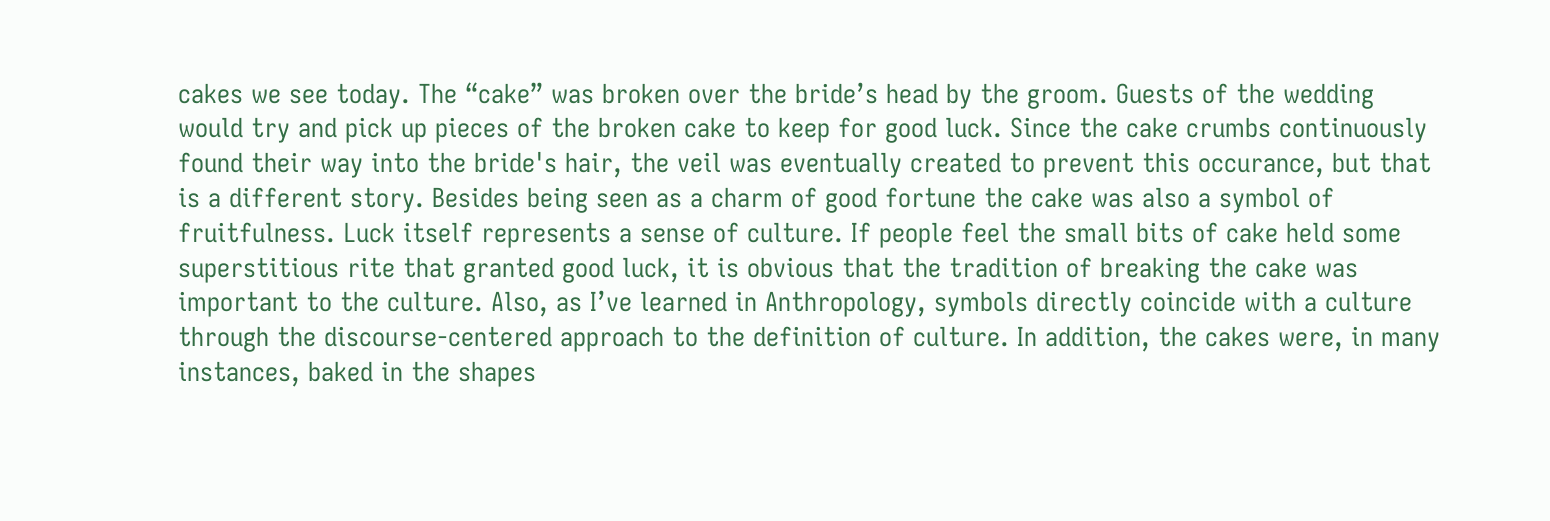cakes we see today. The “cake” was broken over the bride’s head by the groom. Guests of the wedding would try and pick up pieces of the broken cake to keep for good luck. Since the cake crumbs continuously found their way into the bride's hair, the veil was eventually created to prevent this occurance, but that is a different story. Besides being seen as a charm of good fortune the cake was also a symbol of fruitfulness. Luck itself represents a sense of culture. If people feel the small bits of cake held some superstitious rite that granted good luck, it is obvious that the tradition of breaking the cake was important to the culture. Also, as I’ve learned in Anthropology, symbols directly coincide with a culture through the discourse-centered approach to the definition of culture. In addition, the cakes were, in many instances, baked in the shapes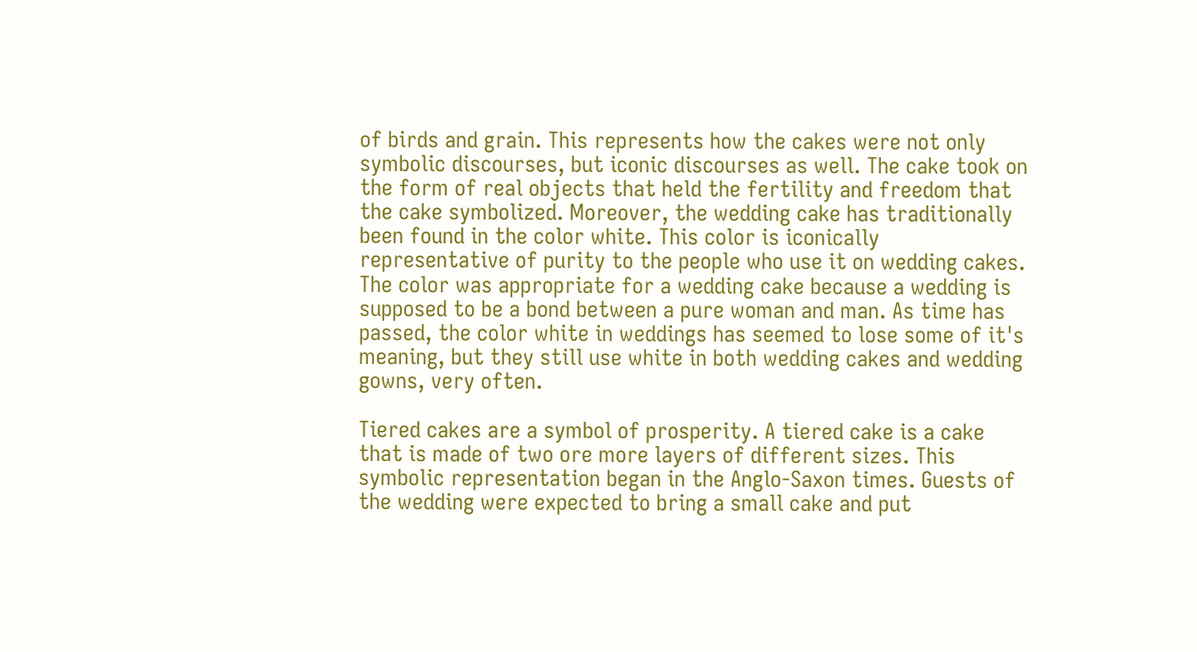of birds and grain. This represents how the cakes were not only symbolic discourses, but iconic discourses as well. The cake took on the form of real objects that held the fertility and freedom that the cake symbolized. Moreover, the wedding cake has traditionally been found in the color white. This color is iconically representative of purity to the people who use it on wedding cakes. The color was appropriate for a wedding cake because a wedding is supposed to be a bond between a pure woman and man. As time has passed, the color white in weddings has seemed to lose some of it's meaning, but they still use white in both wedding cakes and wedding gowns, very often.

Tiered cakes are a symbol of prosperity. A tiered cake is a cake that is made of two ore more layers of different sizes. This symbolic representation began in the Anglo-Saxon times. Guests of the wedding were expected to bring a small cake and put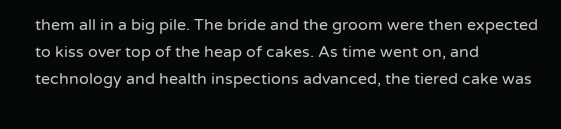them all in a big pile. The bride and the groom were then expected to kiss over top of the heap of cakes. As time went on, and technology and health inspections advanced, the tiered cake was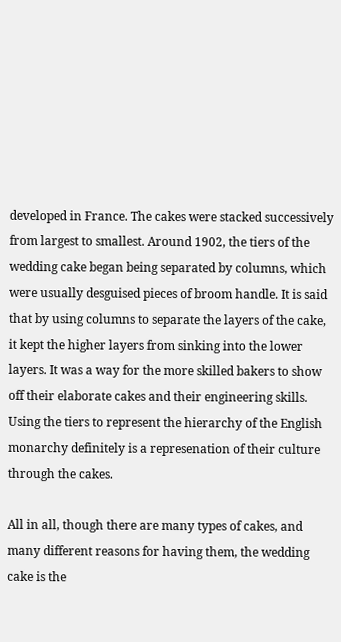developed in France. The cakes were stacked successively from largest to smallest. Around 1902, the tiers of the wedding cake began being separated by columns, which were usually desguised pieces of broom handle. It is said that by using columns to separate the layers of the cake, it kept the higher layers from sinking into the lower layers. It was a way for the more skilled bakers to show off their elaborate cakes and their engineering skills. Using the tiers to represent the hierarchy of the English monarchy definitely is a represenation of their culture through the cakes.

All in all, though there are many types of cakes, and many different reasons for having them, the wedding cake is the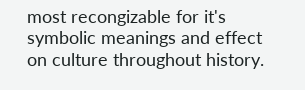most recongizable for it's symbolic meanings and effect on culture throughout history.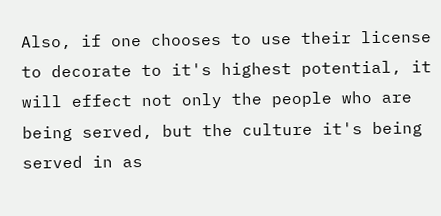Also, if one chooses to use their license to decorate to it's highest potential, it will effect not only the people who are being served, but the culture it's being served in as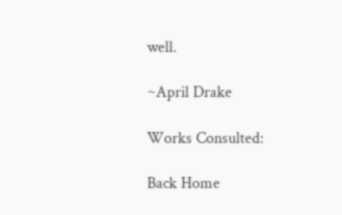well.

~April Drake

Works Consulted:

Back Home